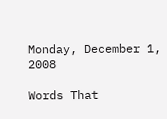Monday, December 1, 2008

Words That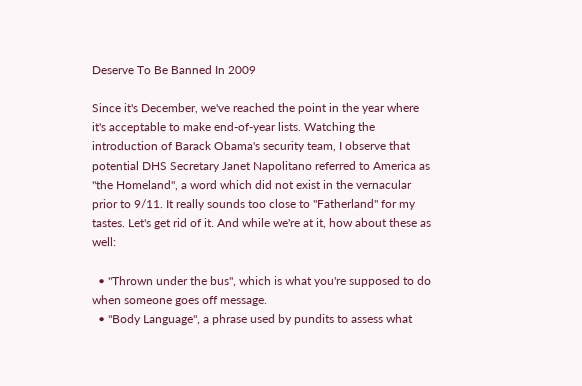Deserve To Be Banned In 2009

Since it's December, we've reached the point in the year where it's acceptable to make end-of-year lists. Watching the introduction of Barack Obama's security team, I observe that potential DHS Secretary Janet Napolitano referred to America as "the Homeland", a word which did not exist in the vernacular prior to 9/11. It really sounds too close to "Fatherland" for my tastes. Let's get rid of it. And while we're at it, how about these as well:

  • "Thrown under the bus", which is what you're supposed to do when someone goes off message.
  • "Body Language", a phrase used by pundits to assess what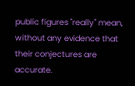public figures "really" mean, without any evidence that their conjectures are accurate.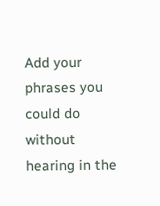Add your phrases you could do without hearing in the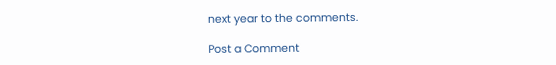next year to the comments.

Post a Comment